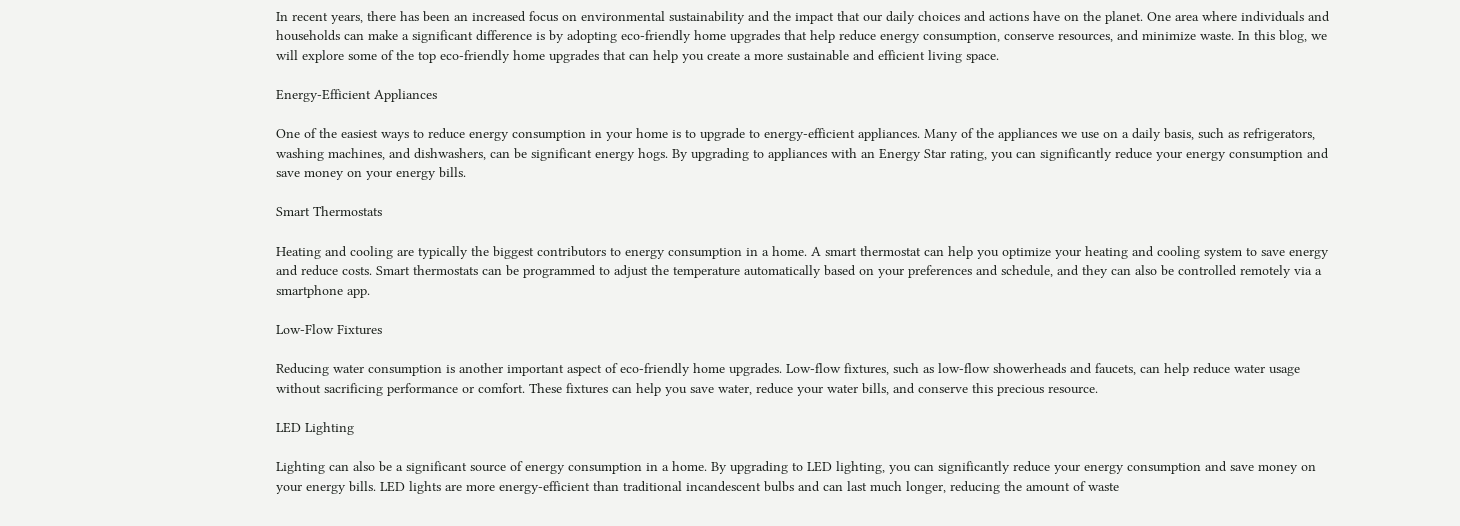In recent years, there has been an increased focus on environmental sustainability and the impact that our daily choices and actions have on the planet. One area where individuals and households can make a significant difference is by adopting eco-friendly home upgrades that help reduce energy consumption, conserve resources, and minimize waste. In this blog, we will explore some of the top eco-friendly home upgrades that can help you create a more sustainable and efficient living space.

Energy-Efficient Appliances

One of the easiest ways to reduce energy consumption in your home is to upgrade to energy-efficient appliances. Many of the appliances we use on a daily basis, such as refrigerators, washing machines, and dishwashers, can be significant energy hogs. By upgrading to appliances with an Energy Star rating, you can significantly reduce your energy consumption and save money on your energy bills.

Smart Thermostats

Heating and cooling are typically the biggest contributors to energy consumption in a home. A smart thermostat can help you optimize your heating and cooling system to save energy and reduce costs. Smart thermostats can be programmed to adjust the temperature automatically based on your preferences and schedule, and they can also be controlled remotely via a smartphone app.

Low-Flow Fixtures

Reducing water consumption is another important aspect of eco-friendly home upgrades. Low-flow fixtures, such as low-flow showerheads and faucets, can help reduce water usage without sacrificing performance or comfort. These fixtures can help you save water, reduce your water bills, and conserve this precious resource.

LED Lighting

Lighting can also be a significant source of energy consumption in a home. By upgrading to LED lighting, you can significantly reduce your energy consumption and save money on your energy bills. LED lights are more energy-efficient than traditional incandescent bulbs and can last much longer, reducing the amount of waste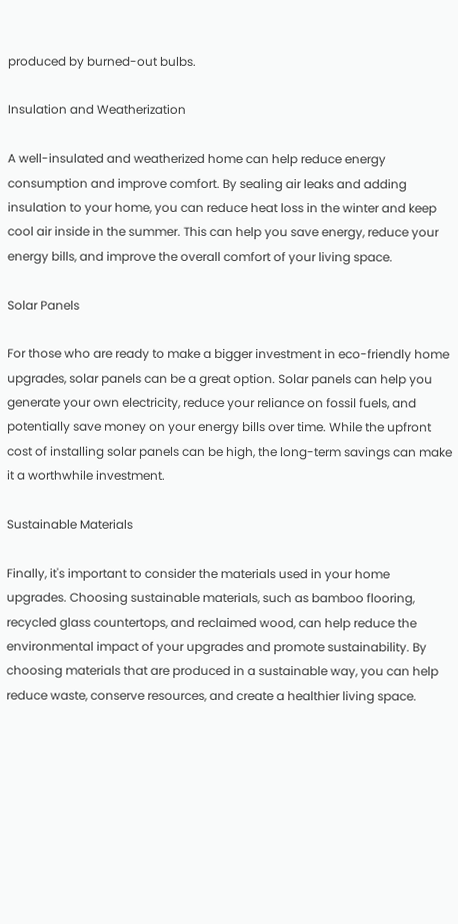produced by burned-out bulbs.

Insulation and Weatherization

A well-insulated and weatherized home can help reduce energy consumption and improve comfort. By sealing air leaks and adding insulation to your home, you can reduce heat loss in the winter and keep cool air inside in the summer. This can help you save energy, reduce your energy bills, and improve the overall comfort of your living space.

Solar Panels

For those who are ready to make a bigger investment in eco-friendly home upgrades, solar panels can be a great option. Solar panels can help you generate your own electricity, reduce your reliance on fossil fuels, and potentially save money on your energy bills over time. While the upfront cost of installing solar panels can be high, the long-term savings can make it a worthwhile investment.

Sustainable Materials

Finally, it's important to consider the materials used in your home upgrades. Choosing sustainable materials, such as bamboo flooring, recycled glass countertops, and reclaimed wood, can help reduce the environmental impact of your upgrades and promote sustainability. By choosing materials that are produced in a sustainable way, you can help reduce waste, conserve resources, and create a healthier living space.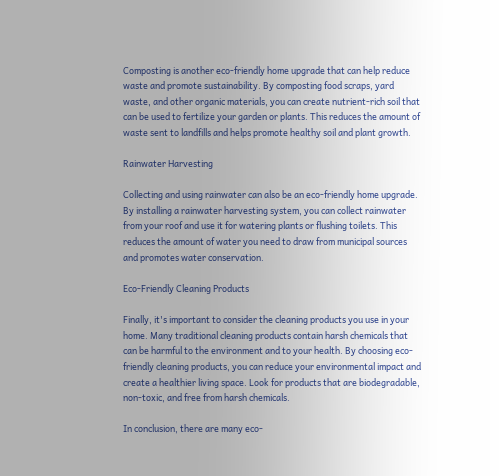Composting is another eco-friendly home upgrade that can help reduce waste and promote sustainability. By composting food scraps, yard waste, and other organic materials, you can create nutrient-rich soil that can be used to fertilize your garden or plants. This reduces the amount of waste sent to landfills and helps promote healthy soil and plant growth.

Rainwater Harvesting

Collecting and using rainwater can also be an eco-friendly home upgrade. By installing a rainwater harvesting system, you can collect rainwater from your roof and use it for watering plants or flushing toilets. This reduces the amount of water you need to draw from municipal sources and promotes water conservation.

Eco-Friendly Cleaning Products

Finally, it's important to consider the cleaning products you use in your home. Many traditional cleaning products contain harsh chemicals that can be harmful to the environment and to your health. By choosing eco-friendly cleaning products, you can reduce your environmental impact and create a healthier living space. Look for products that are biodegradable, non-toxic, and free from harsh chemicals.

In conclusion, there are many eco-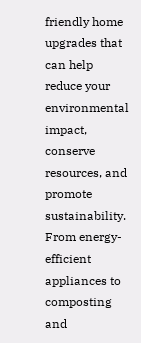friendly home upgrades that can help reduce your environmental impact, conserve resources, and promote sustainability. From energy-efficient appliances to composting and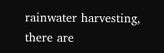rainwater harvesting, there are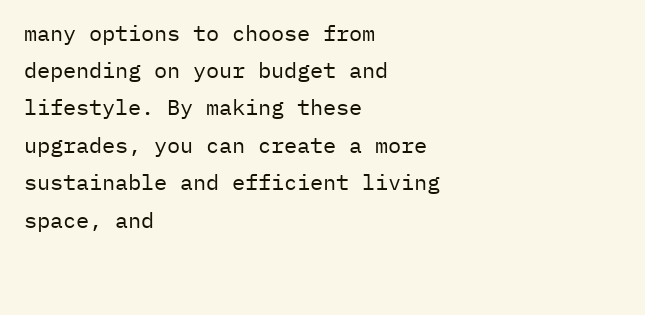many options to choose from depending on your budget and lifestyle. By making these upgrades, you can create a more sustainable and efficient living space, and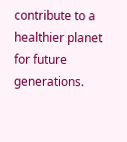contribute to a healthier planet for future generations.